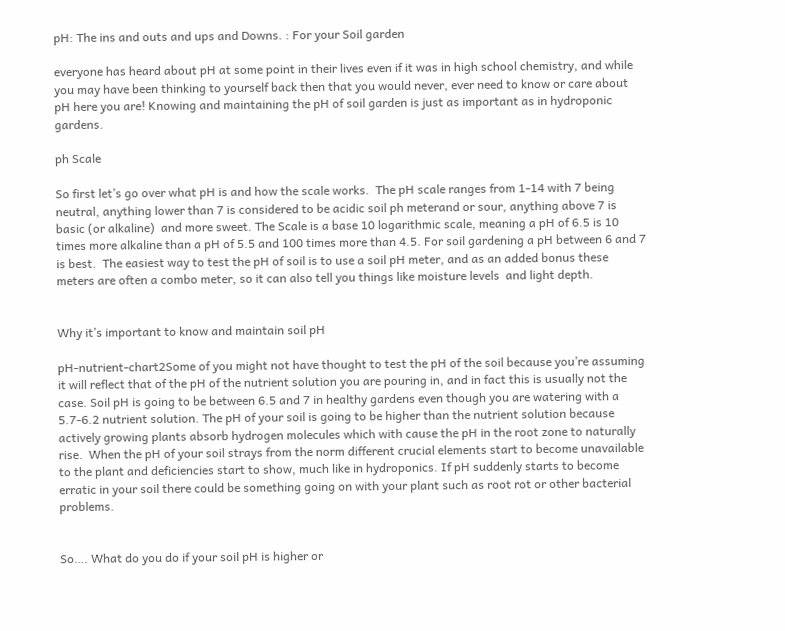pH: The ins and outs and ups and Downs. : For your Soil garden

everyone has heard about pH at some point in their lives even if it was in high school chemistry, and while you may have been thinking to yourself back then that you would never, ever need to know or care about pH here you are! Knowing and maintaining the pH of soil garden is just as important as in hydroponic gardens.

ph Scale

So first let’s go over what pH is and how the scale works.  The pH scale ranges from 1-14 with 7 being neutral, anything lower than 7 is considered to be acidic soil ph meterand or sour, anything above 7 is basic (or alkaline)  and more sweet. The Scale is a base 10 logarithmic scale, meaning a pH of 6.5 is 10 times more alkaline than a pH of 5.5 and 100 times more than 4.5. For soil gardening a pH between 6 and 7 is best.  The easiest way to test the pH of soil is to use a soil pH meter, and as an added bonus these meters are often a combo meter, so it can also tell you things like moisture levels  and light depth.


Why it’s important to know and maintain soil pH

pH-nutrient-chart2Some of you might not have thought to test the pH of the soil because you’re assuming it will reflect that of the pH of the nutrient solution you are pouring in, and in fact this is usually not the case. Soil pH is going to be between 6.5 and 7 in healthy gardens even though you are watering with a 5.7-6.2 nutrient solution. The pH of your soil is going to be higher than the nutrient solution because actively growing plants absorb hydrogen molecules which with cause the pH in the root zone to naturally rise.  When the pH of your soil strays from the norm different crucial elements start to become unavailable to the plant and deficiencies start to show, much like in hydroponics. If pH suddenly starts to become erratic in your soil there could be something going on with your plant such as root rot or other bacterial problems.


So…. What do you do if your soil pH is higher or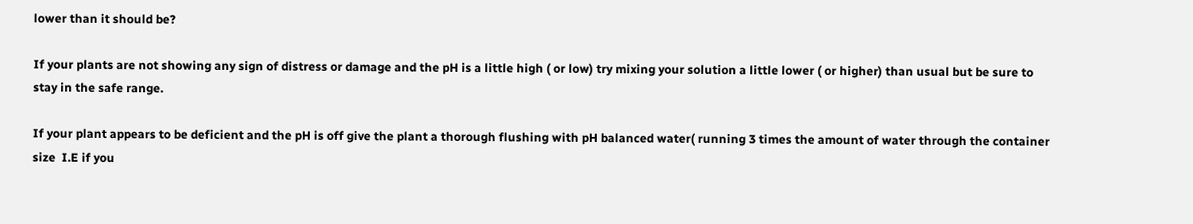lower than it should be?

If your plants are not showing any sign of distress or damage and the pH is a little high ( or low) try mixing your solution a little lower ( or higher) than usual but be sure to stay in the safe range.

If your plant appears to be deficient and the pH is off give the plant a thorough flushing with pH balanced water( running 3 times the amount of water through the container size  I.E if you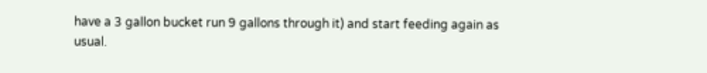have a 3 gallon bucket run 9 gallons through it) and start feeding again as usual.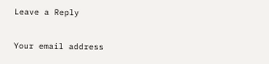Leave a Reply

Your email address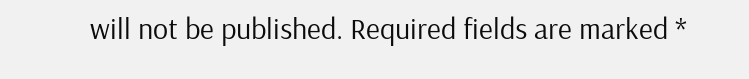will not be published. Required fields are marked *